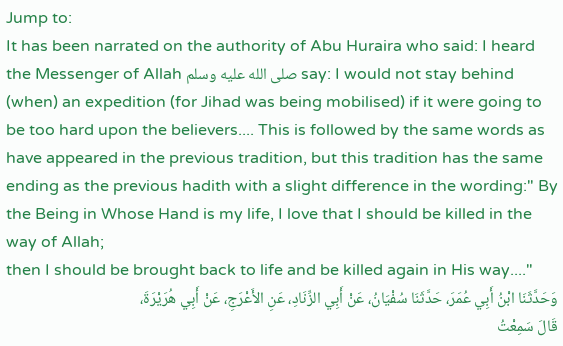Jump to:
It has been narrated on the authority of Abu Huraira who said: I heard the Messenger of Allah صلى الله عليه وسلم say: I would not stay behind (when) an expedition (for Jihad was being mobilised) if it were going to be too hard upon the believers.... This is followed by the same words as have appeared in the previous tradition, but this tradition has the same ending as the previous hadith with a slight difference in the wording:" By the Being in Whose Hand is my life, I love that I should be killed in the way of Allah;
then I should be brought back to life and be killed again in His way...."
وَحَدَّثَنَا ابْنُ أَبِي عُمَرَ، حَدَّثَنَا سُفْيَانُ، عَنْ أَبِي الزِّنَادِ، عَنِ الأَعْرَجِ، عَنْ أَبِي هُرَيْرَةَ،
قَالَ سَمِعْتُ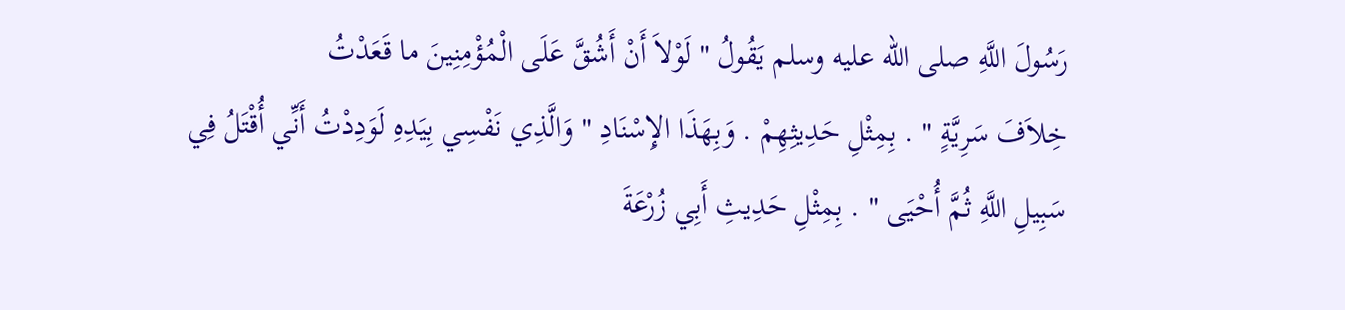رَسُولَ اللَّهِ صلى الله عليه وسلم يَقُولُ " لَوْلاَ أَنْ أَشُقَّ عَلَى الْمُؤْمِنِينَ ما قَعَدْتُ
خِلاَفَ سَرِيَّةٍ " . بِمِثْلِ حَدِيثِهِمْ . وَبِهَذَا الإِسْنَادِ " وَالَّذِي نَفْسِي بِيَدِهِ لَوَدِدْتُ أَنِّي أُقْتَلُ فِي
سَبِيلِ اللَّهِ ثُمَّ أُحْيَى " . بِمِثْلِ حَدِيثِ أَبِي زُرْعَةَ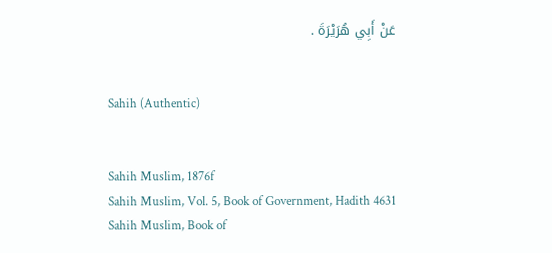عَنْ أَبِي هُرَيْرَةَ .


Sahih (Authentic)


Sahih Muslim, 1876f
Sahih Muslim, Vol. 5, Book of Government, Hadith 4631
Sahih Muslim, Book of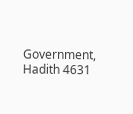Government, Hadith 4631